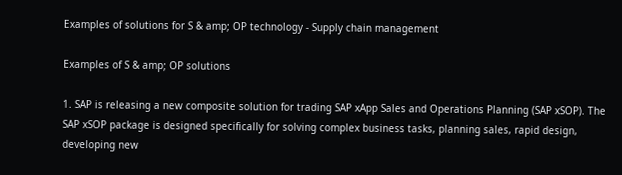Examples of solutions for S & amp; OP technology - Supply chain management

Examples of S & amp; OP solutions

1. SAP is releasing a new composite solution for trading SAP xApp Sales and Operations Planning (SAP xSOP). The SAP xSOP package is designed specifically for solving complex business tasks, planning sales, rapid design, developing new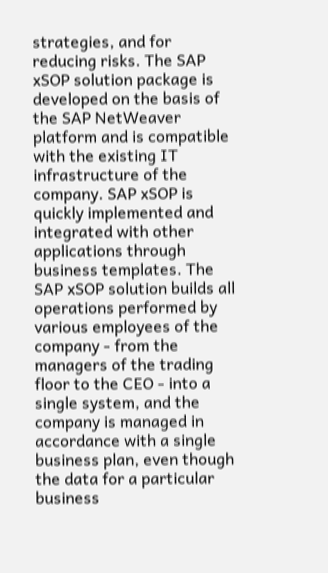strategies, and for reducing risks. The SAP xSOP solution package is developed on the basis of the SAP NetWeaver platform and is compatible with the existing IT infrastructure of the company. SAP xSOP is quickly implemented and integrated with other applications through business templates. The SAP xSOP solution builds all operations performed by various employees of the company - from the managers of the trading floor to the CEO - into a single system, and the company is managed in accordance with a single business plan, even though the data for a particular business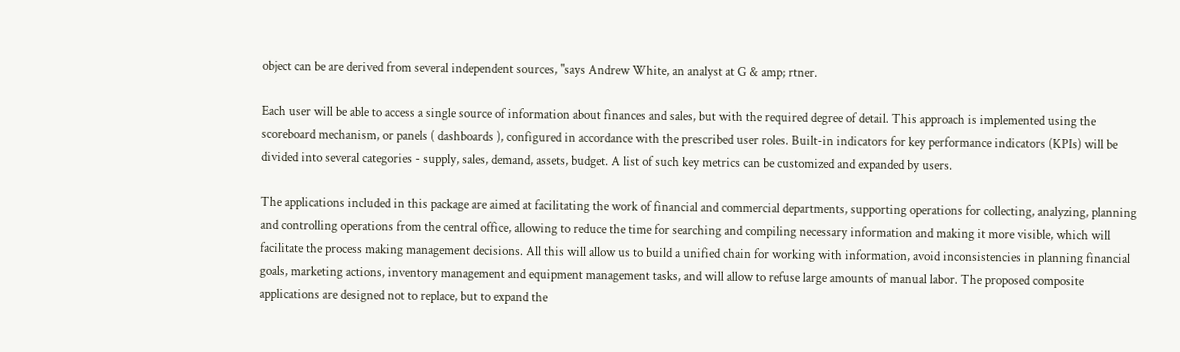object can be are derived from several independent sources, "says Andrew White, an analyst at G & amp; rtner.

Each user will be able to access a single source of information about finances and sales, but with the required degree of detail. This approach is implemented using the scoreboard mechanism, or panels ( dashboards ), configured in accordance with the prescribed user roles. Built-in indicators for key performance indicators (KPIs) will be divided into several categories - supply, sales, demand, assets, budget. A list of such key metrics can be customized and expanded by users.

The applications included in this package are aimed at facilitating the work of financial and commercial departments, supporting operations for collecting, analyzing, planning and controlling operations from the central office, allowing to reduce the time for searching and compiling necessary information and making it more visible, which will facilitate the process making management decisions. All this will allow us to build a unified chain for working with information, avoid inconsistencies in planning financial goals, marketing actions, inventory management and equipment management tasks, and will allow to refuse large amounts of manual labor. The proposed composite applications are designed not to replace, but to expand the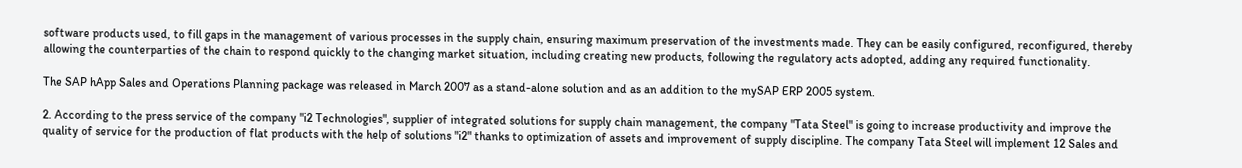software products used, to fill gaps in the management of various processes in the supply chain, ensuring maximum preservation of the investments made. They can be easily configured, reconfigured, thereby allowing the counterparties of the chain to respond quickly to the changing market situation, including creating new products, following the regulatory acts adopted, adding any required functionality.

The SAP hApp Sales and Operations Planning package was released in March 2007 as a stand-alone solution and as an addition to the mySAP ERP 2005 system.

2. According to the press service of the company "i2 Technologies", supplier of integrated solutions for supply chain management, the company "Tata Steel" is going to increase productivity and improve the quality of service for the production of flat products with the help of solutions "i2" thanks to optimization of assets and improvement of supply discipline. The company Tata Steel will implement 12 Sales and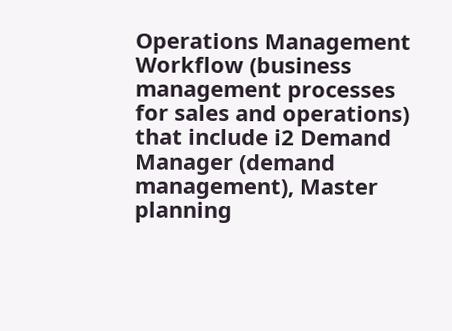Operations Management Workflow (business management processes for sales and operations) that include i2 Demand Manager (demand management), Master planning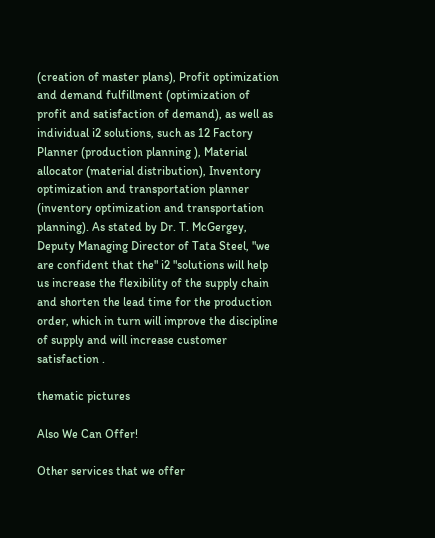(creation of master plans), Profit optimization and demand fulfillment (optimization of profit and satisfaction of demand), as well as individual i2 solutions, such as 12 Factory Planner (production planning ), Material allocator (material distribution), Inventory optimization and transportation planner (inventory optimization and transportation planning). As stated by Dr. T. McGergey, Deputy Managing Director of Tata Steel, "we are confident that the" i2 "solutions will help us increase the flexibility of the supply chain and shorten the lead time for the production order, which in turn will improve the discipline of supply and will increase customer satisfaction .

thematic pictures

Also We Can Offer!

Other services that we offer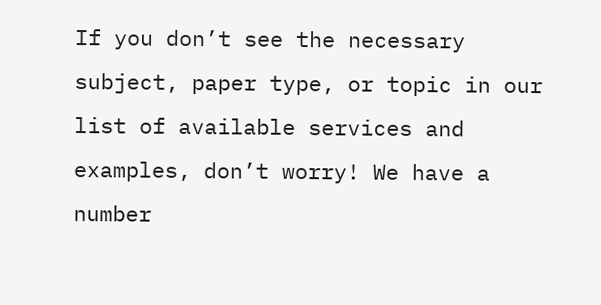If you don’t see the necessary subject, paper type, or topic in our list of available services and examples, don’t worry! We have a number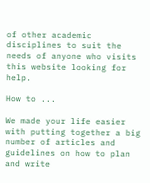of other academic disciplines to suit the needs of anyone who visits this website looking for help.

How to ...

We made your life easier with putting together a big number of articles and guidelines on how to plan and write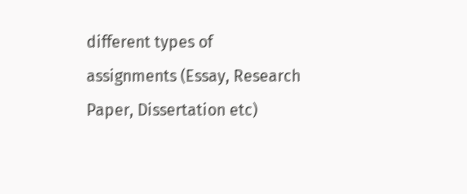different types of assignments (Essay, Research Paper, Dissertation etc)